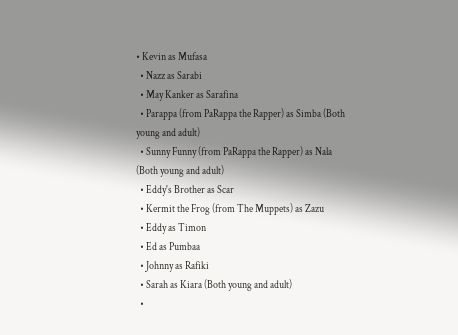• Kevin as Mufasa
  • Nazz as Sarabi
  • May Kanker as Sarafina
  • Parappa (from PaRappa the Rapper) as Simba (Both young and adult)
  • Sunny Funny (from PaRappa the Rapper) as Nala (Both young and adult)
  • Eddy's Brother as Scar
  • Kermit the Frog (from The Muppets) as Zazu
  • Eddy as Timon
  • Ed as Pumbaa
  • Johnny as Rafiki
  • Sarah as Kiara (Both young and adult)
  •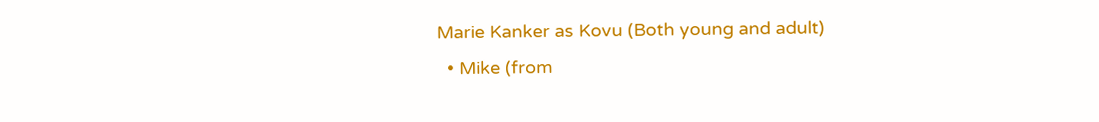Marie Kanker as Kovu (Both young and adult)
  • Mike (from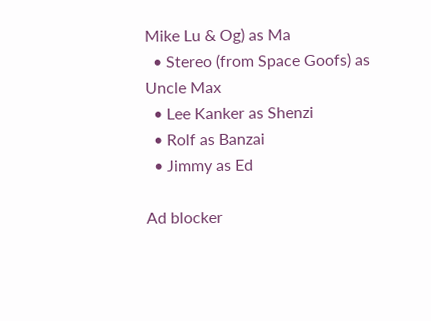Mike Lu & Og) as Ma
  • Stereo (from Space Goofs) as Uncle Max
  • Lee Kanker as Shenzi
  • Rolf as Banzai
  • Jimmy as Ed

Ad blocker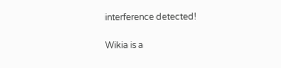interference detected!

Wikia is a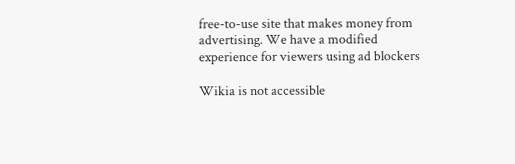free-to-use site that makes money from advertising. We have a modified experience for viewers using ad blockers

Wikia is not accessible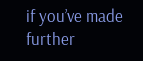if you’ve made further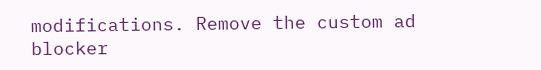modifications. Remove the custom ad blocker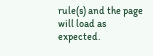rule(s) and the page will load as expected.